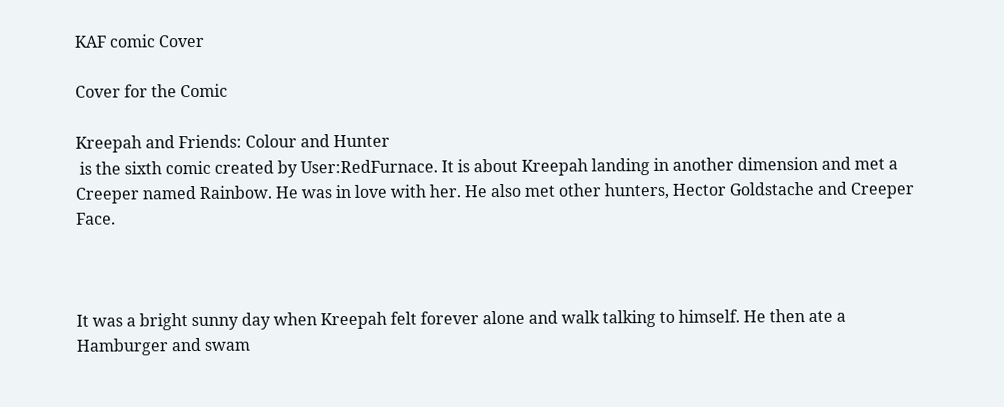KAF comic Cover

Cover for the Comic

Kreepah and Friends: Colour and Hunter
 is the sixth comic created by User:RedFurnace. It is about Kreepah landing in another dimension and met a Creeper named Rainbow. He was in love with her. He also met other hunters, Hector Goldstache and Creeper Face.



It was a bright sunny day when Kreepah felt forever alone and walk talking to himself. He then ate a Hamburger and swam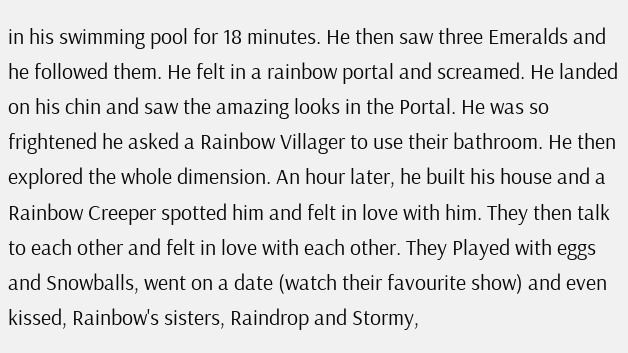in his swimming pool for 18 minutes. He then saw three Emeralds and he followed them. He felt in a rainbow portal and screamed. He landed on his chin and saw the amazing looks in the Portal. He was so frightened he asked a Rainbow Villager to use their bathroom. He then explored the whole dimension. An hour later, he built his house and a Rainbow Creeper spotted him and felt in love with him. They then talk to each other and felt in love with each other. They Played with eggs and Snowballs, went on a date (watch their favourite show) and even kissed, Rainbow's sisters, Raindrop and Stormy,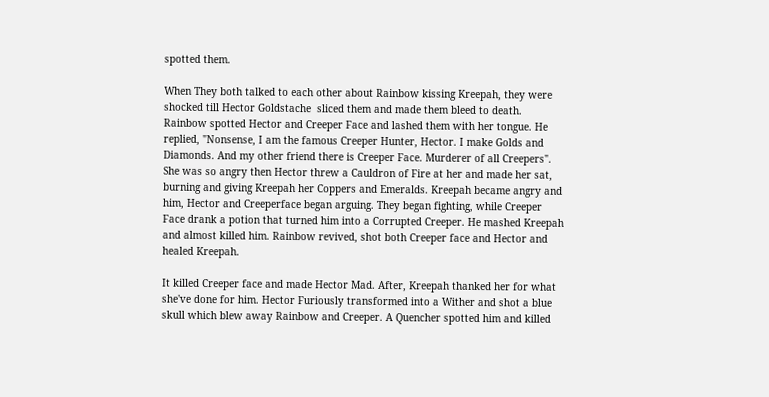spotted them.

When They both talked to each other about Rainbow kissing Kreepah, they were shocked till Hector Goldstache  sliced them and made them bleed to death. Rainbow spotted Hector and Creeper Face and lashed them with her tongue. He replied, "Nonsense, I am the famous Creeper Hunter, Hector. I make Golds and Diamonds. And my other friend there is Creeper Face. Murderer of all Creepers". She was so angry then Hector threw a Cauldron of Fire at her and made her sat, burning and giving Kreepah her Coppers and Emeralds. Kreepah became angry and him, Hector and Creeperface began arguing. They began fighting, while Creeper Face drank a potion that turned him into a Corrupted Creeper. He mashed Kreepah and almost killed him. Rainbow revived, shot both Creeper face and Hector and healed Kreepah.

It killed Creeper face and made Hector Mad. After, Kreepah thanked her for what she've done for him. Hector Furiously transformed into a Wither and shot a blue skull which blew away Rainbow and Creeper. A Quencher spotted him and killed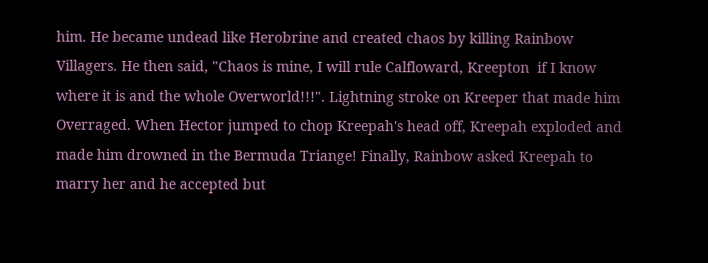him. He became undead like Herobrine and created chaos by killing Rainbow Villagers. He then said, "Chaos is mine, I will rule Calfloward, Kreepton  if I know where it is and the whole Overworld!!!". Lightning stroke on Kreeper that made him Overraged. When Hector jumped to chop Kreepah's head off, Kreepah exploded and made him drowned in the Bermuda Triange! Finally, Rainbow asked Kreepah to marry her and he accepted but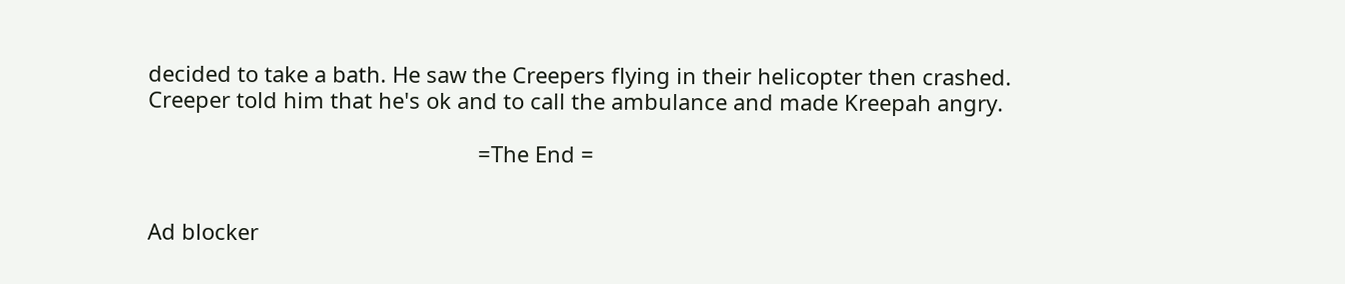decided to take a bath. He saw the Creepers flying in their helicopter then crashed. Creeper told him that he's ok and to call the ambulance and made Kreepah angry.

                                                       =The End =


Ad blocker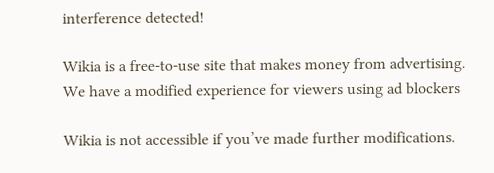interference detected!

Wikia is a free-to-use site that makes money from advertising. We have a modified experience for viewers using ad blockers

Wikia is not accessible if you’ve made further modifications.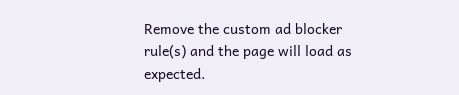Remove the custom ad blocker rule(s) and the page will load as expected.